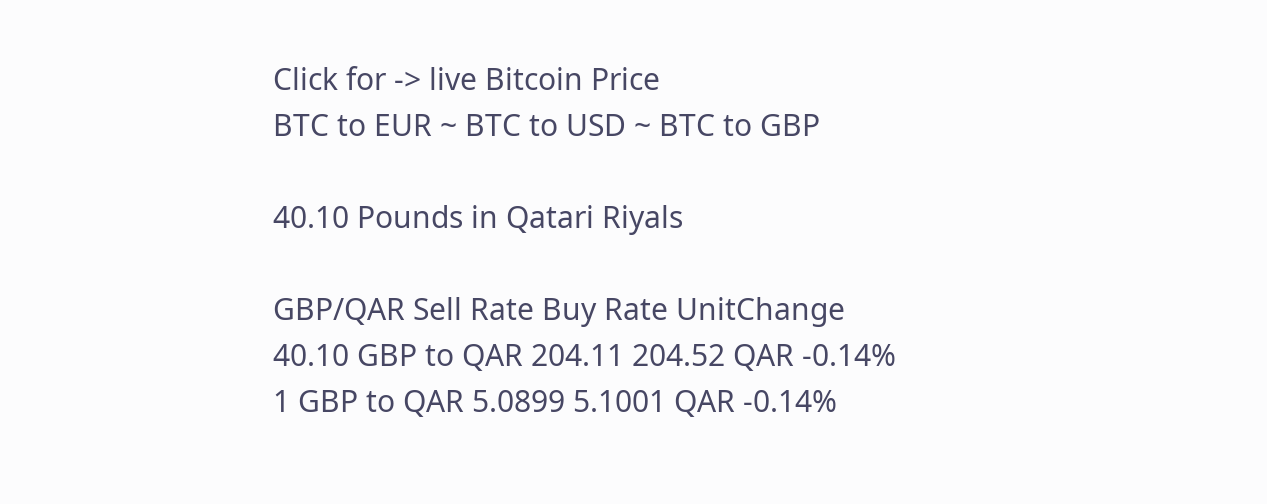Click for -> live Bitcoin Price
BTC to EUR ~ BTC to USD ~ BTC to GBP

40.10 Pounds in Qatari Riyals

GBP/QAR Sell Rate Buy Rate UnitChange
40.10 GBP to QAR 204.11 204.52 QAR -0.14%
1 GBP to QAR 5.0899 5.1001 QAR -0.14%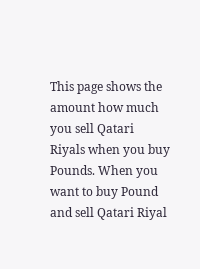This page shows the amount how much you sell Qatari Riyals when you buy Pounds. When you want to buy Pound and sell Qatari Riyal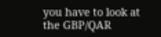you have to look at the GBP/QAR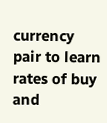currency pair to learn rates of buy and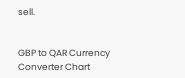sell.


GBP to QAR Currency Converter Chart